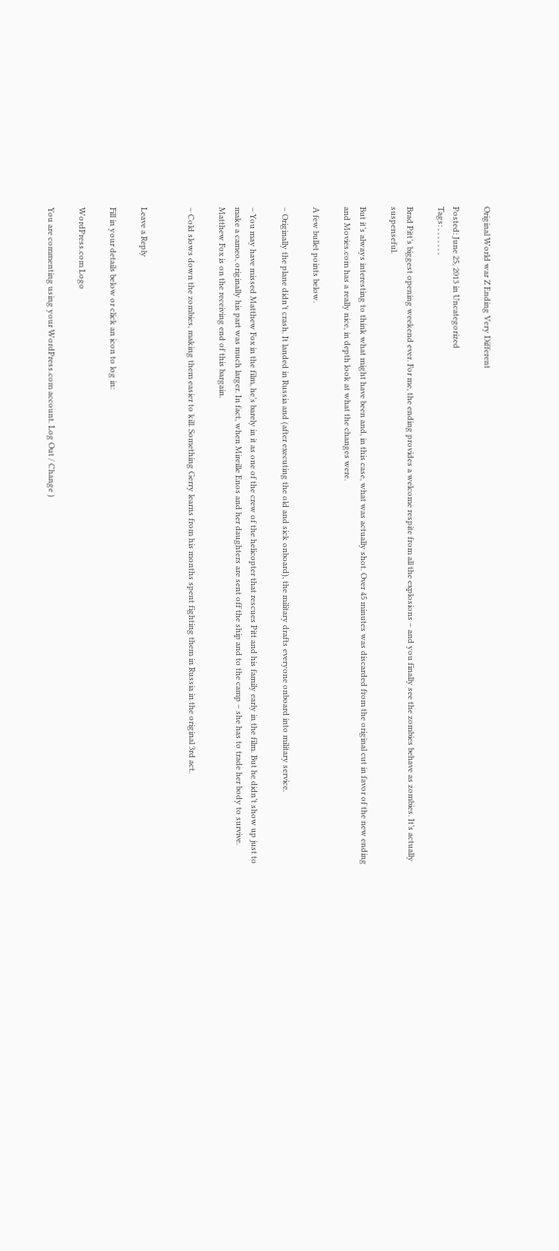Original World war Z Ending Very Different

Posted: June 25, 2013 in Uncategorized
Tags: , , , , , , ,

Brad Pitt’s biggest opening weekend ever. For me, the ending provides a welcome respite from all the explosions – and you finally see the zombies behave as zombies. It’s actually suspenseful.

But it’s always interesting to think what might have been and, in this case, what was actually shot. Over 45 minutes was discarded from the original cut in favor of the new ending and Movies.com has a really nice, in depth look at what the changes were.

A few bullet points below.

– Originally the plane didn’t crash. It landed in Russia and (after executing the old and sick onboard), the military drafts everyone onboard into military service.

– You may have missed Matthew Fox in the film, he’s barely in it as one of the crew of the helicopter that rescues Pitt and his family early in the film. But he didn’t show up just to make a cameo, originally his part was much larger. In fact, when Mireille Enos and her daughters are sent off the ship and to the camp – she has to trade her body to survive. Matthew Fox is on the receiving end of this bargain.

– Cold slows down the zombies, making them easier to kill. Something Gerry learns from his months spent fighting them in Russia in the original 3rd act.


Leave a Reply

Fill in your details below or click an icon to log in:

WordPress.com Logo

You are commenting using your WordPress.com account. Log Out / Change )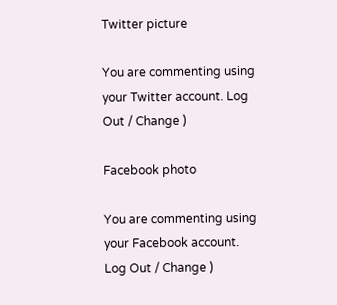Twitter picture

You are commenting using your Twitter account. Log Out / Change )

Facebook photo

You are commenting using your Facebook account. Log Out / Change )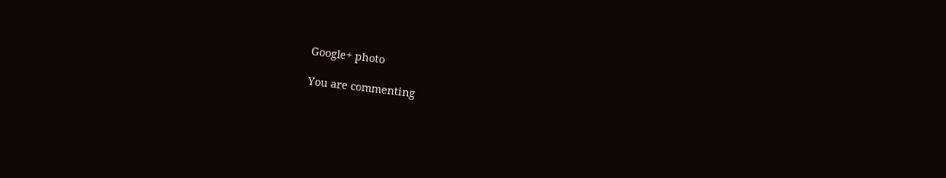Google+ photo

You are commenting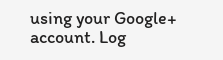using your Google+ account. Log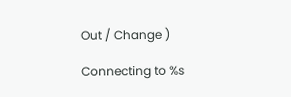Out / Change )

Connecting to %s